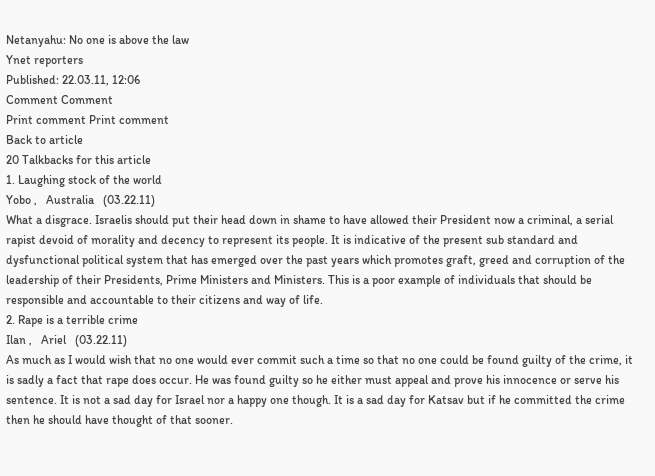Netanyahu: No one is above the law
Ynet reporters
Published: 22.03.11, 12:06
Comment Comment
Print comment Print comment
Back to article
20 Talkbacks for this article
1. Laughing stock of the world
Yobo ,   Australia   (03.22.11)
What a disgrace. Israelis should put their head down in shame to have allowed their President now a criminal, a serial rapist devoid of morality and decency to represent its people. It is indicative of the present sub standard and dysfunctional political system that has emerged over the past years which promotes graft, greed and corruption of the leadership of their Presidents, Prime Ministers and Ministers. This is a poor example of individuals that should be responsible and accountable to their citizens and way of life.
2. Rape is a terrible crime
Ilan ,   Ariel   (03.22.11)
As much as I would wish that no one would ever commit such a time so that no one could be found guilty of the crime, it is sadly a fact that rape does occur. He was found guilty so he either must appeal and prove his innocence or serve his sentence. It is not a sad day for Israel nor a happy one though. It is a sad day for Katsav but if he committed the crime then he should have thought of that sooner.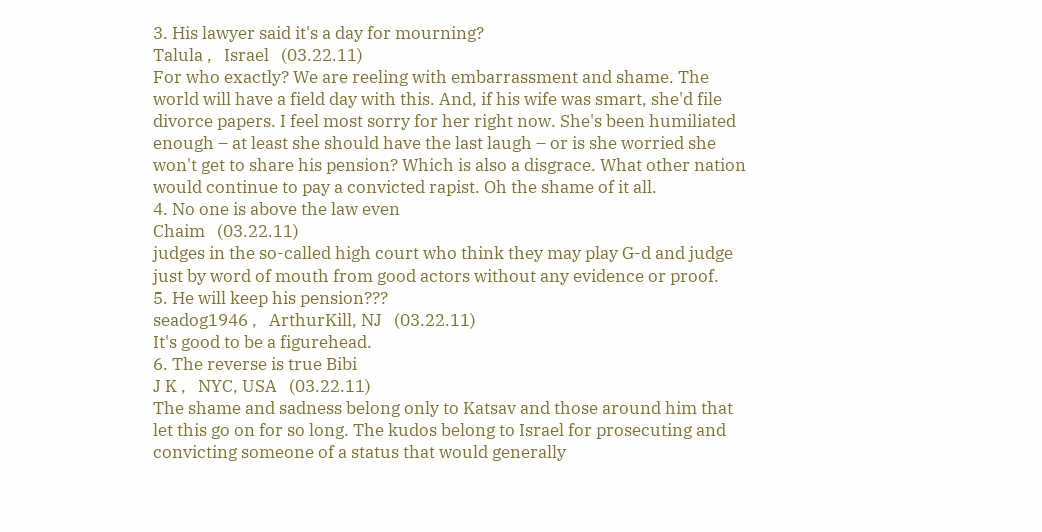3. His lawyer said it's a day for mourning?
Talula ,   Israel   (03.22.11)
For who exactly? We are reeling with embarrassment and shame. The world will have a field day with this. And, if his wife was smart, she'd file divorce papers. I feel most sorry for her right now. She's been humiliated enough – at least she should have the last laugh – or is she worried she won't get to share his pension? Which is also a disgrace. What other nation would continue to pay a convicted rapist. Oh the shame of it all.
4. No one is above the law even
Chaim   (03.22.11)
judges in the so-called high court who think they may play G-d and judge just by word of mouth from good actors without any evidence or proof.
5. He will keep his pension???
seadog1946 ,   ArthurKill, NJ   (03.22.11)
It's good to be a figurehead.
6. The reverse is true Bibi
J K ,   NYC, USA   (03.22.11)
The shame and sadness belong only to Katsav and those around him that let this go on for so long. The kudos belong to Israel for prosecuting and convicting someone of a status that would generally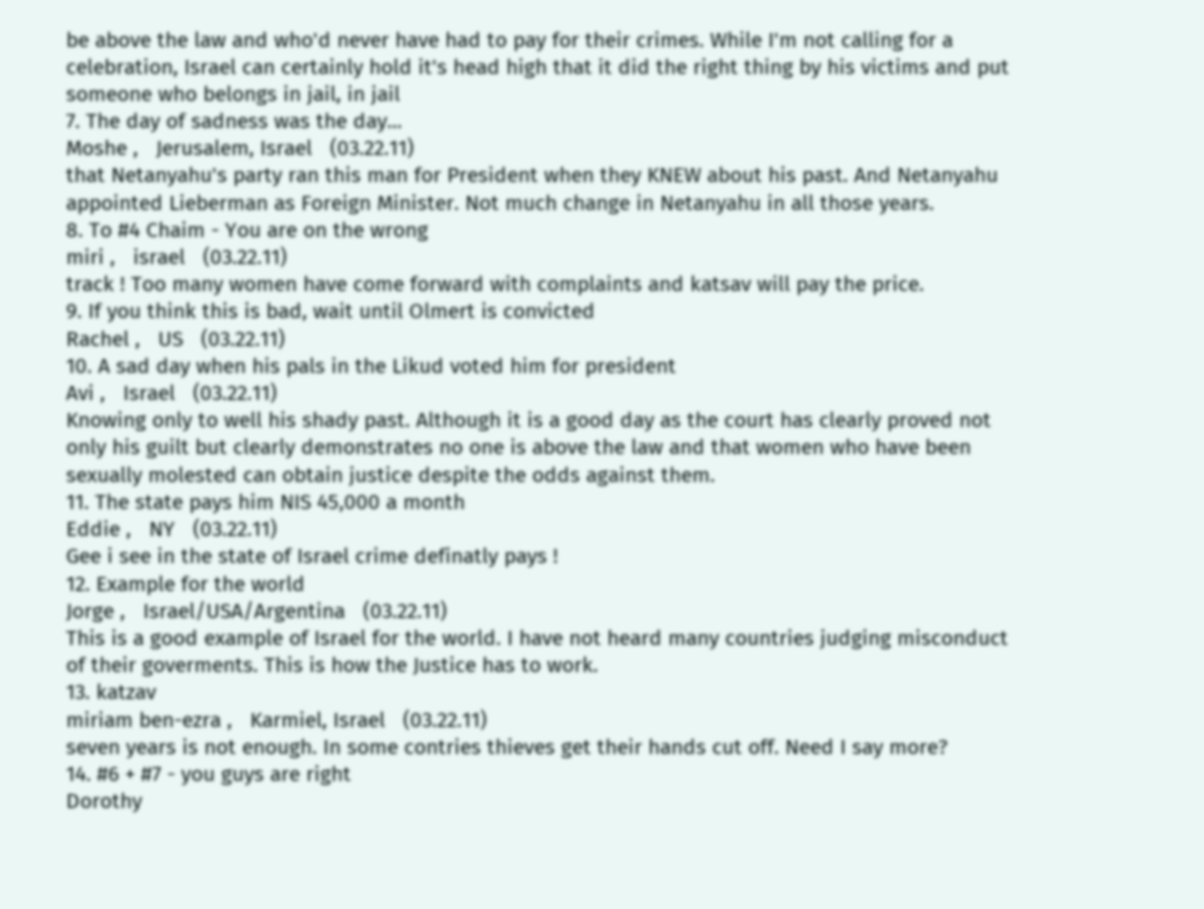be above the law and who'd never have had to pay for their crimes. While I'm not calling for a celebration, Israel can certainly hold it's head high that it did the right thing by his victims and put someone who belongs in jail, in jail
7. The day of sadness was the day...
Moshe ,   Jerusalem, Israel   (03.22.11)
that Netanyahu's party ran this man for President when they KNEW about his past. And Netanyahu appointed Lieberman as Foreign Minister. Not much change in Netanyahu in all those years.
8. To #4 Chaim - You are on the wrong
miri ,   israel   (03.22.11)
track ! Too many women have come forward with complaints and katsav will pay the price.
9. If you think this is bad, wait until Olmert is convicted
Rachel ,   US   (03.22.11)
10. A sad day when his pals in the Likud voted him for president
Avi ,   Israel   (03.22.11)
Knowing only to well his shady past. Although it is a good day as the court has clearly proved not only his guilt but clearly demonstrates no one is above the law and that women who have been sexually molested can obtain justice despite the odds against them.
11. The state pays him NIS 45,000 a month
Eddie ,   NY   (03.22.11)
Gee i see in the state of Israel crime definatly pays !
12. Example for the world
Jorge ,   Israel/USA/Argentina   (03.22.11)
This is a good example of Israel for the world. I have not heard many countries judging misconduct of their goverments. This is how the Justice has to work.
13. katzav
miriam ben-ezra ,   Karmiel, Israel   (03.22.11)
seven years is not enough. In some contries thieves get their hands cut off. Need I say more?
14. #6 + #7 - you guys are right
Dorothy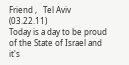Friend ,   Tel Aviv   (03.22.11)
Today is a day to be proud of the State of Israel and it's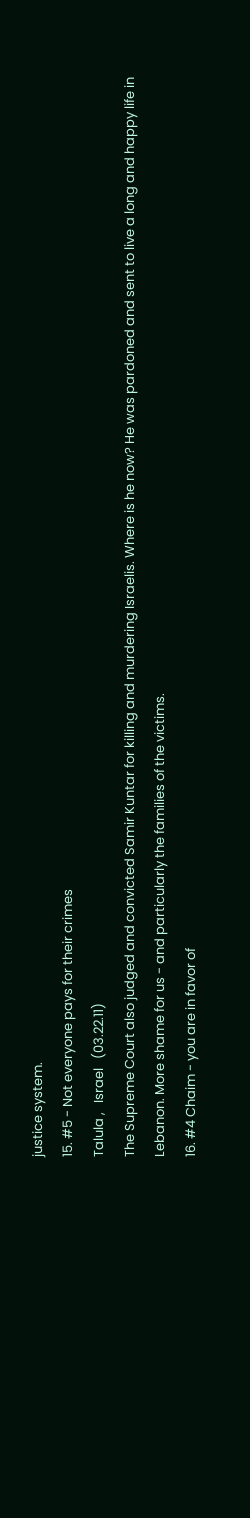justice system.
15. #5 - Not everyone pays for their crimes
Talula ,   Israel   (03.22.11)
The Supreme Court also judged and convicted Samir Kuntar for killing and murdering Israelis. Where is he now? He was pardoned and sent to live a long and happy life in Lebanon. More shame for us - and particularly the families of the victims.
16. #4 Chaim - you are in favor of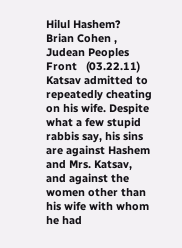Hilul Hashem?
Brian Cohen ,   Judean Peoples Front   (03.22.11)
Katsav admitted to repeatedly cheating on his wife. Despite what a few stupid rabbis say, his sins are against Hashem and Mrs. Katsav, and against the women other than his wife with whom he had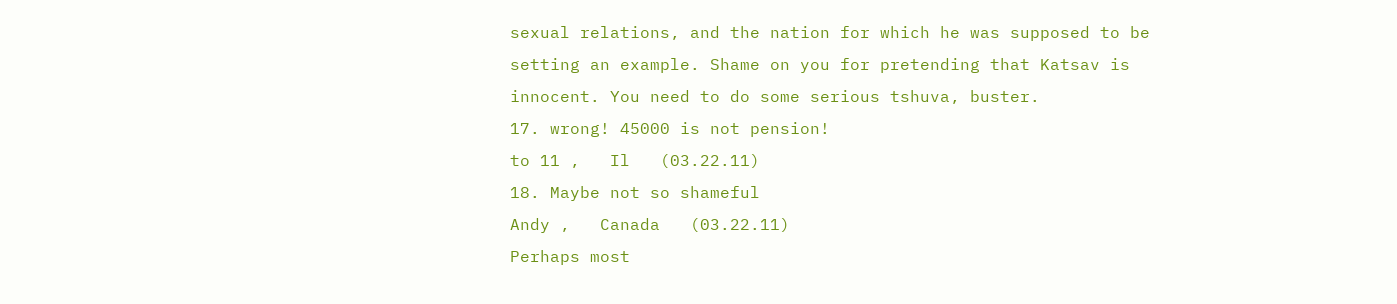sexual relations, and the nation for which he was supposed to be setting an example. Shame on you for pretending that Katsav is innocent. You need to do some serious tshuva, buster.
17. wrong! 45000 is not pension!
to 11 ,   Il   (03.22.11)
18. Maybe not so shameful
Andy ,   Canada   (03.22.11)
Perhaps most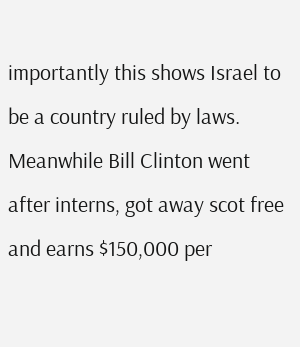importantly this shows Israel to be a country ruled by laws. Meanwhile Bill Clinton went after interns, got away scot free and earns $150,000 per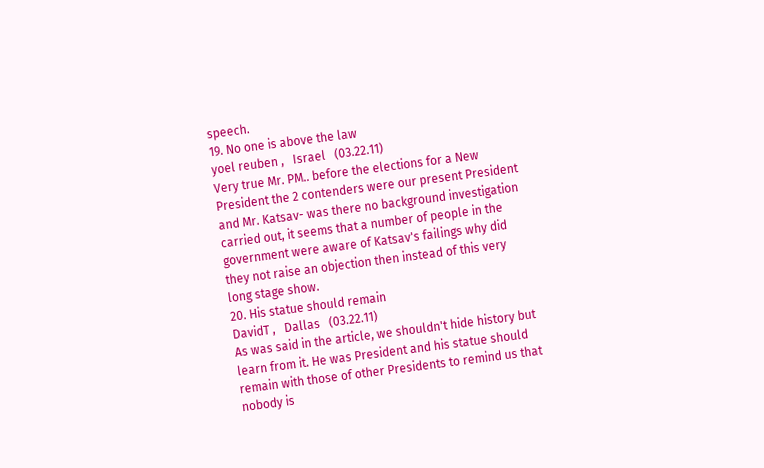speech.
19. No one is above the law
yoel reuben ,   Israel   (03.22.11)
Very true Mr. PM.. before the elections for a New President the 2 contenders were our present President and Mr. Katsav- was there no background investigation carried out, it seems that a number of people in the government were aware of Katsav's failings why did they not raise an objection then instead of this very long stage show.
20. His statue should remain
DavidT ,   Dallas   (03.22.11)
As was said in the article, we shouldn't hide history but learn from it. He was President and his statue should remain with those of other Presidents to remind us that nobody is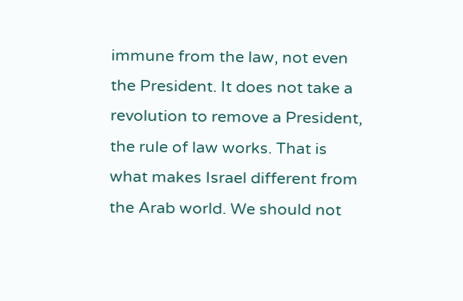immune from the law, not even the President. It does not take a revolution to remove a President, the rule of law works. That is what makes Israel different from the Arab world. We should not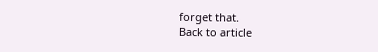forget that.
Back to article